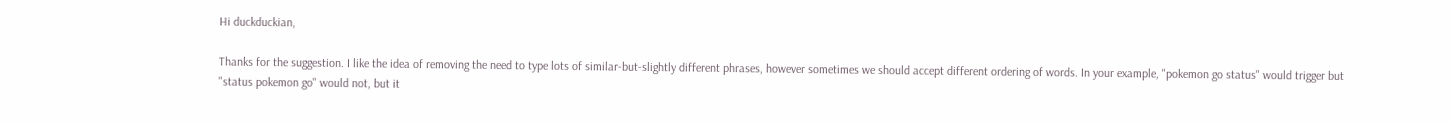Hi duckduckian,

Thanks for the suggestion. I like the idea of removing the need to type lots of similar-but-slightly different phrases, however sometimes we should accept different ordering of words. In your example, "pokemon go status" would trigger but "status pokemon go" would not, but it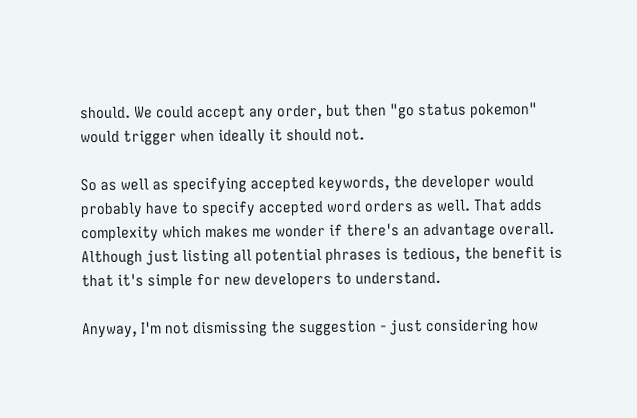should. We could accept any order, but then "go status pokemon" would trigger when ideally it should not.

So as well as specifying accepted keywords, the developer would probably have to specify accepted word orders as well. That adds complexity which makes me wonder if there's an advantage overall. Although just listing all potential phrases is tedious, the benefit is that it's simple for new developers to understand.

Anyway, I'm not dismissing the suggestion - just considering how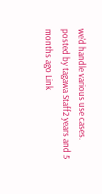we'd handle various use cases.
posted by tagawa Staff2 years and 5 months ago Link